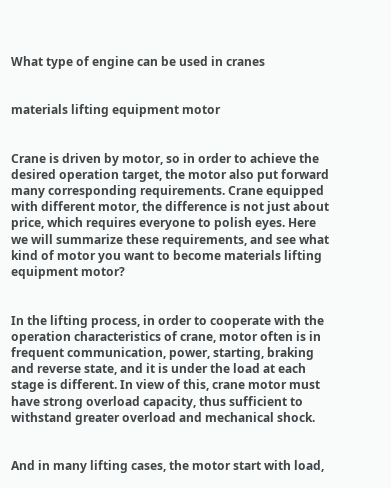What type of engine can be used in cranes


materials lifting equipment motor


Crane is driven by motor, so in order to achieve the desired operation target, the motor also put forward many corresponding requirements. Crane equipped with different motor, the difference is not just about price, which requires everyone to polish eyes. Here we will summarize these requirements, and see what kind of motor you want to become materials lifting equipment motor?


In the lifting process, in order to cooperate with the operation characteristics of crane, motor often is in frequent communication, power, starting, braking and reverse state, and it is under the load at each stage is different. In view of this, crane motor must have strong overload capacity, thus sufficient to withstand greater overload and mechanical shock.


And in many lifting cases, the motor start with load,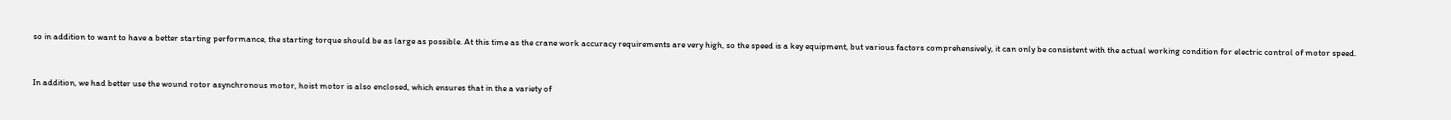so in addition to want to have a better starting performance, the starting torque should be as large as possible. At this time as the crane work accuracy requirements are very high, so the speed is a key equipment, but various factors comprehensively, it can only be consistent with the actual working condition for electric control of motor speed.


In addition, we had better use the wound rotor asynchronous motor, hoist motor is also enclosed, which ensures that in the a variety of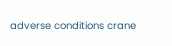adverse conditions crane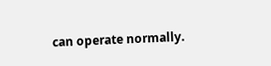can operate normally.